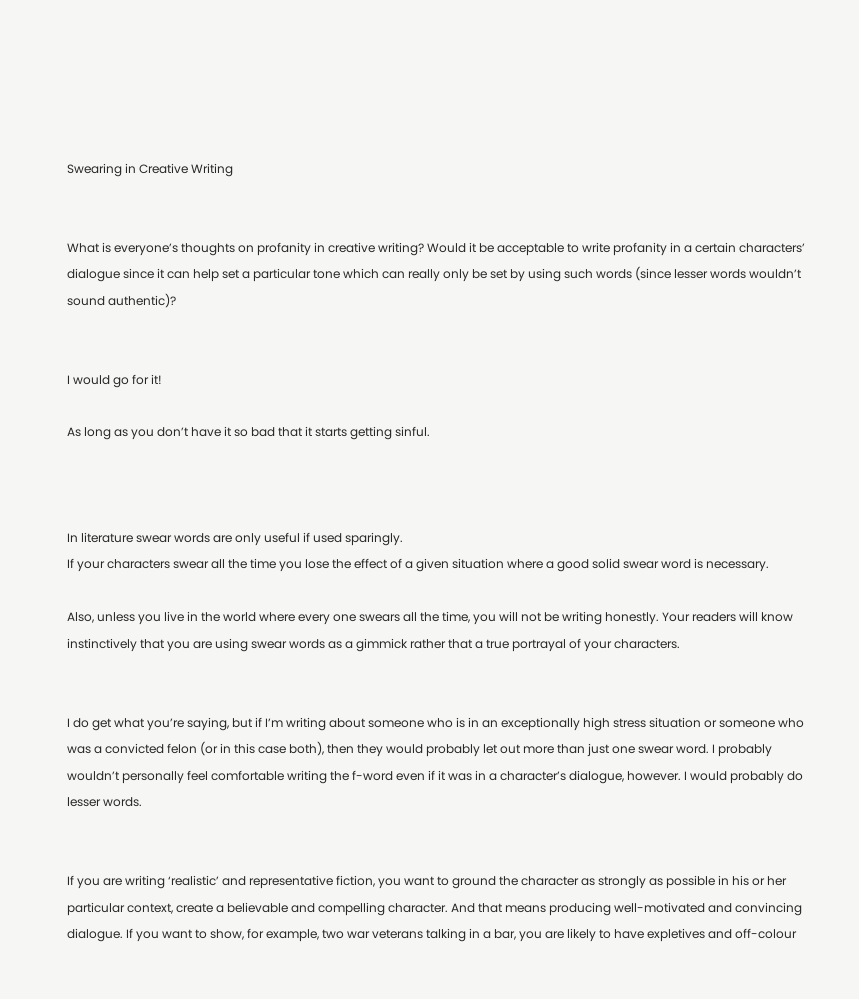Swearing in Creative Writing


What is everyone’s thoughts on profanity in creative writing? Would it be acceptable to write profanity in a certain characters’ dialogue since it can help set a particular tone which can really only be set by using such words (since lesser words wouldn’t sound authentic)?


I would go for it!

As long as you don’t have it so bad that it starts getting sinful.



In literature swear words are only useful if used sparingly.
If your characters swear all the time you lose the effect of a given situation where a good solid swear word is necessary.

Also, unless you live in the world where every one swears all the time, you will not be writing honestly. Your readers will know instinctively that you are using swear words as a gimmick rather that a true portrayal of your characters.


I do get what you’re saying, but if I’m writing about someone who is in an exceptionally high stress situation or someone who was a convicted felon (or in this case both), then they would probably let out more than just one swear word. I probably wouldn’t personally feel comfortable writing the f-word even if it was in a character’s dialogue, however. I would probably do lesser words.


If you are writing ‘realistic’ and representative fiction, you want to ground the character as strongly as possible in his or her particular context, create a believable and compelling character. And that means producing well-motivated and convincing dialogue. If you want to show, for example, two war veterans talking in a bar, you are likely to have expletives and off-colour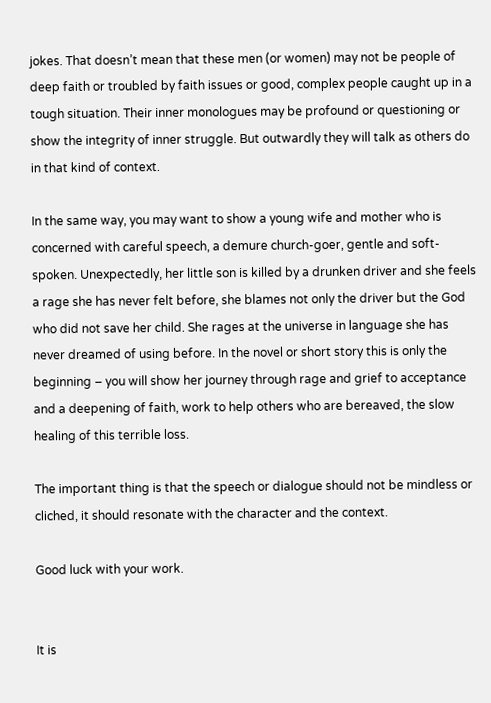jokes. That doesn’t mean that these men (or women) may not be people of deep faith or troubled by faith issues or good, complex people caught up in a tough situation. Their inner monologues may be profound or questioning or show the integrity of inner struggle. But outwardly they will talk as others do in that kind of context.

In the same way, you may want to show a young wife and mother who is concerned with careful speech, a demure church-goer, gentle and soft-spoken. Unexpectedly, her little son is killed by a drunken driver and she feels a rage she has never felt before, she blames not only the driver but the God who did not save her child. She rages at the universe in language she has never dreamed of using before. In the novel or short story this is only the beginning – you will show her journey through rage and grief to acceptance and a deepening of faith, work to help others who are bereaved, the slow healing of this terrible loss.

The important thing is that the speech or dialogue should not be mindless or cliched, it should resonate with the character and the context.

Good luck with your work.


It is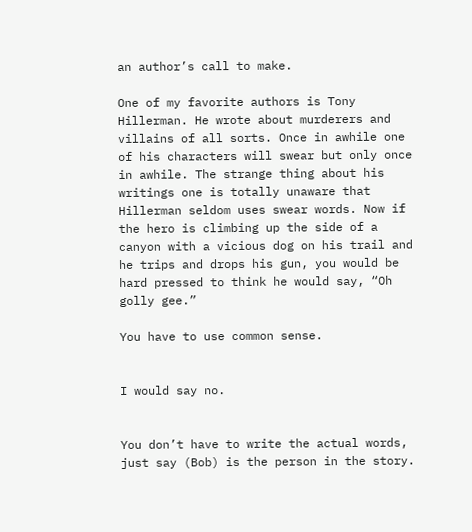an author’s call to make.

One of my favorite authors is Tony Hillerman. He wrote about murderers and villains of all sorts. Once in awhile one of his characters will swear but only once in awhile. The strange thing about his writings one is totally unaware that Hillerman seldom uses swear words. Now if the hero is climbing up the side of a canyon with a vicious dog on his trail and he trips and drops his gun, you would be hard pressed to think he would say, “Oh golly gee.”

You have to use common sense.


I would say no.


You don’t have to write the actual words, just say (Bob) is the person in the story.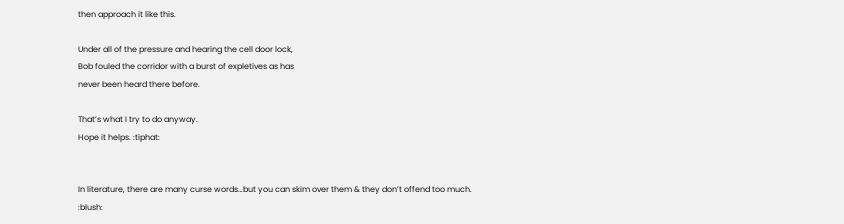then approach it like this.

Under all of the pressure and hearing the cell door lock,
Bob fouled the corridor with a burst of expletives as has
never been heard there before.

That’s what I try to do anyway.
Hope it helps. :tiphat:


In literature, there are many curse words…but you can skim over them & they don’t offend too much. :blush: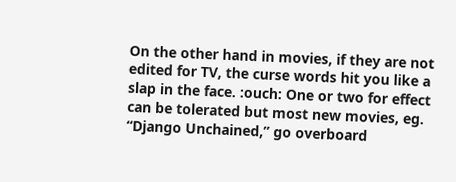On the other hand in movies, if they are not edited for TV, the curse words hit you like a slap in the face. :ouch: One or two for effect can be tolerated but most new movies, eg. “Django Unchained,” go overboard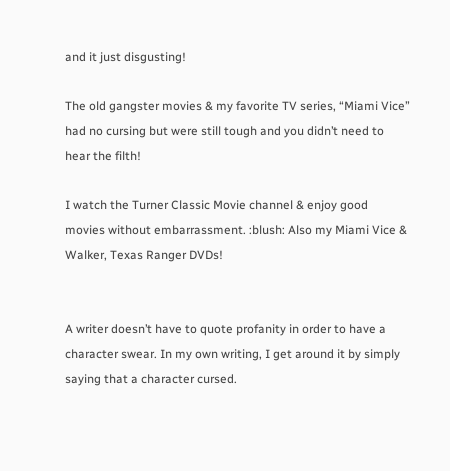and it just disgusting!

The old gangster movies & my favorite TV series, “Miami Vice” had no cursing but were still tough and you didn’t need to hear the filth!

I watch the Turner Classic Movie channel & enjoy good movies without embarrassment. :blush: Also my Miami Vice & Walker, Texas Ranger DVDs!


A writer doesn’t have to quote profanity in order to have a character swear. In my own writing, I get around it by simply saying that a character cursed.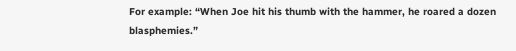For example: “When Joe hit his thumb with the hammer, he roared a dozen blasphemies.”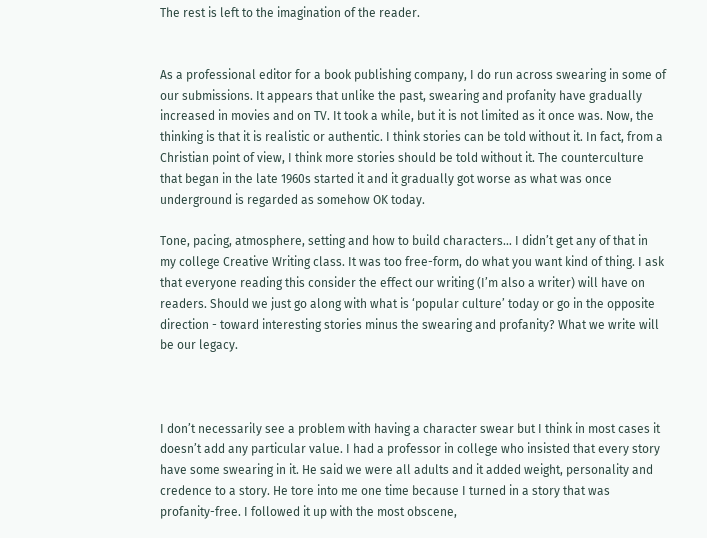The rest is left to the imagination of the reader.


As a professional editor for a book publishing company, I do run across swearing in some of our submissions. It appears that unlike the past, swearing and profanity have gradually increased in movies and on TV. It took a while, but it is not limited as it once was. Now, the thinking is that it is realistic or authentic. I think stories can be told without it. In fact, from a Christian point of view, I think more stories should be told without it. The counterculture that began in the late 1960s started it and it gradually got worse as what was once underground is regarded as somehow OK today.

Tone, pacing, atmosphere, setting and how to build characters… I didn’t get any of that in my college Creative Writing class. It was too free-form, do what you want kind of thing. I ask that everyone reading this consider the effect our writing (I’m also a writer) will have on readers. Should we just go along with what is ‘popular culture’ today or go in the opposite direction - toward interesting stories minus the swearing and profanity? What we write will be our legacy.



I don’t necessarily see a problem with having a character swear but I think in most cases it doesn’t add any particular value. I had a professor in college who insisted that every story have some swearing in it. He said we were all adults and it added weight, personality and credence to a story. He tore into me one time because I turned in a story that was profanity-free. I followed it up with the most obscene,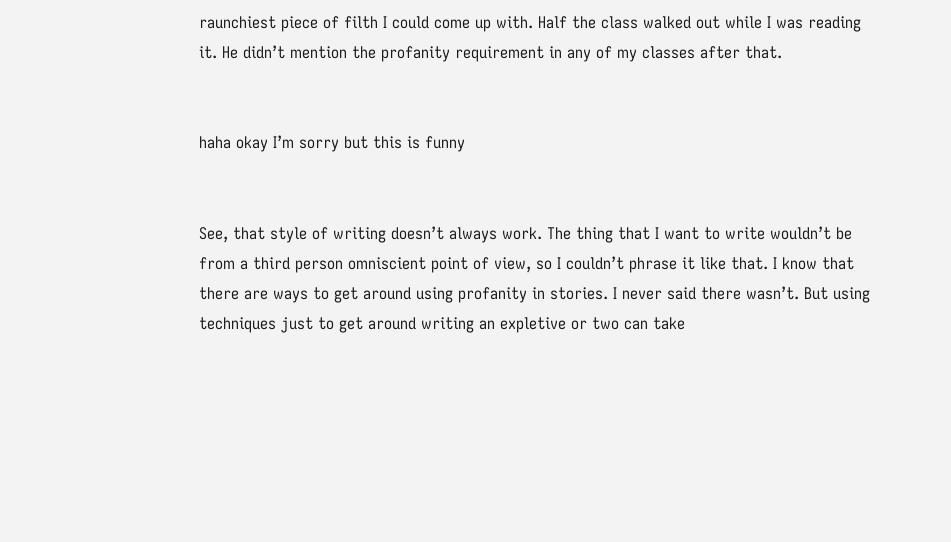raunchiest piece of filth I could come up with. Half the class walked out while I was reading it. He didn’t mention the profanity requirement in any of my classes after that.


haha okay I’m sorry but this is funny


See, that style of writing doesn’t always work. The thing that I want to write wouldn’t be from a third person omniscient point of view, so I couldn’t phrase it like that. I know that there are ways to get around using profanity in stories. I never said there wasn’t. But using techniques just to get around writing an expletive or two can take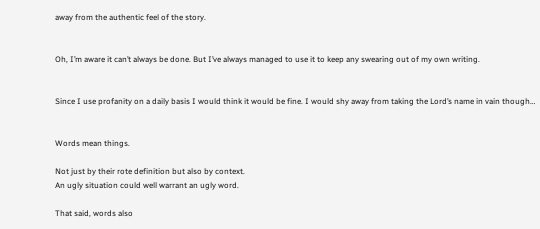away from the authentic feel of the story.


Oh, I’m aware it can’t always be done. But I’ve always managed to use it to keep any swearing out of my own writing.


Since I use profanity on a daily basis I would think it would be fine. I would shy away from taking the Lord’s name in vain though…


Words mean things.

Not just by their rote definition but also by context.
An ugly situation could well warrant an ugly word.

That said, words also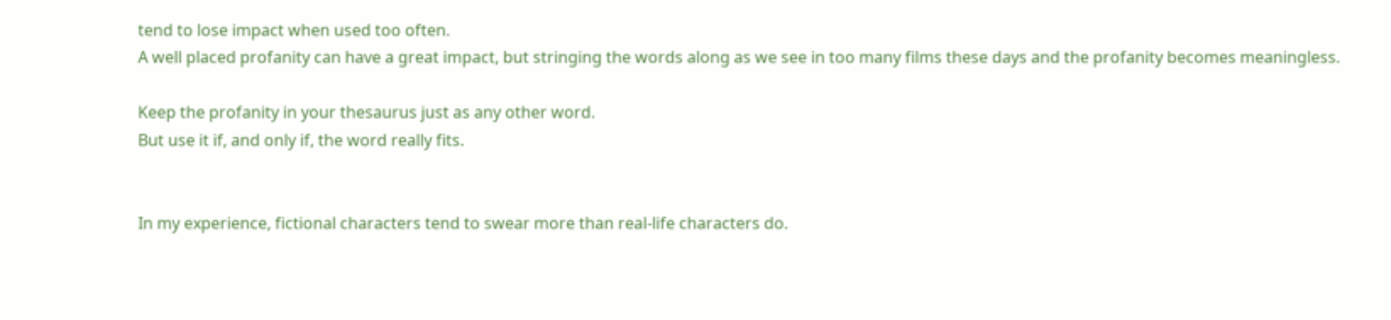tend to lose impact when used too often.
A well placed profanity can have a great impact, but stringing the words along as we see in too many films these days and the profanity becomes meaningless.

Keep the profanity in your thesaurus just as any other word.
But use it if, and only if, the word really fits.


In my experience, fictional characters tend to swear more than real-life characters do.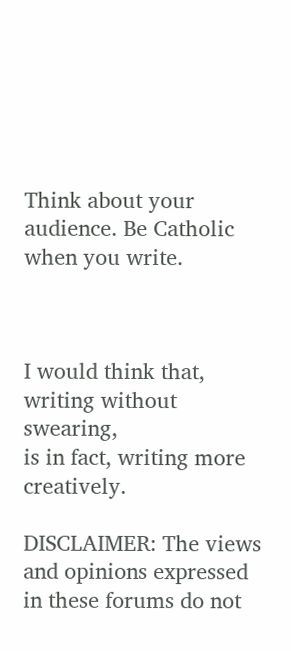Think about your audience. Be Catholic when you write.



I would think that, writing without swearing,
is in fact, writing more creatively.

DISCLAIMER: The views and opinions expressed in these forums do not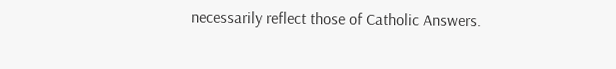necessarily reflect those of Catholic Answers.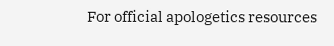For official apologetics resources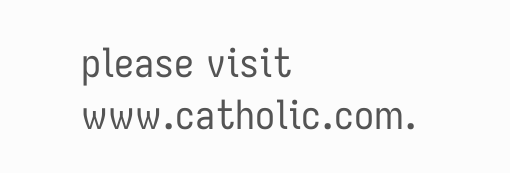please visit www.catholic.com.